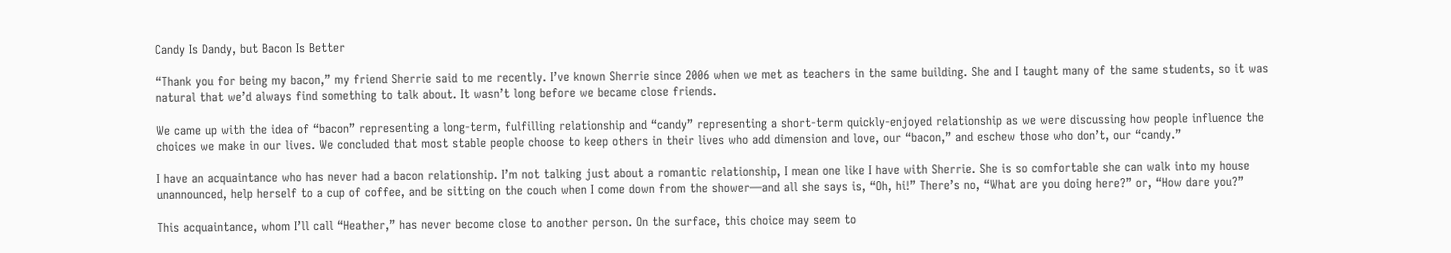Candy Is Dandy, but Bacon Is Better

“Thank you for being my bacon,” my friend Sherrie said to me recently. I’ve known Sherrie since 2006 when we met as teachers in the same building. She and I taught many of the same students, so it was natural that we’d always find something to talk about. It wasn’t long before we became close friends.

We came up with the idea of “bacon” representing a long-term, fulfilling relationship and “candy” representing a short-term quickly-enjoyed relationship as we were discussing how people influence the choices we make in our lives. We concluded that most stable people choose to keep others in their lives who add dimension and love, our “bacon,” and eschew those who don’t, our “candy.”

I have an acquaintance who has never had a bacon relationship. I’m not talking just about a romantic relationship, I mean one like I have with Sherrie. She is so comfortable she can walk into my house unannounced, help herself to a cup of coffee, and be sitting on the couch when I come down from the shower—and all she says is, “Oh, hi!” There’s no, “What are you doing here?” or, “How dare you?”

This acquaintance, whom I’ll call “Heather,” has never become close to another person. On the surface, this choice may seem to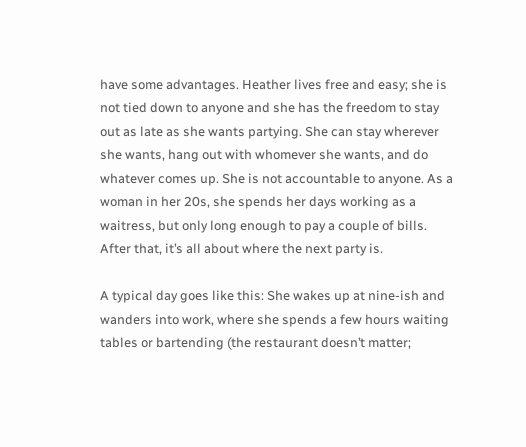have some advantages. Heather lives free and easy; she is not tied down to anyone and she has the freedom to stay out as late as she wants partying. She can stay wherever she wants, hang out with whomever she wants, and do whatever comes up. She is not accountable to anyone. As a woman in her 20s, she spends her days working as a waitress, but only long enough to pay a couple of bills. After that, it’s all about where the next party is.

A typical day goes like this: She wakes up at nine-ish and wanders into work, where she spends a few hours waiting tables or bartending (the restaurant doesn’t matter;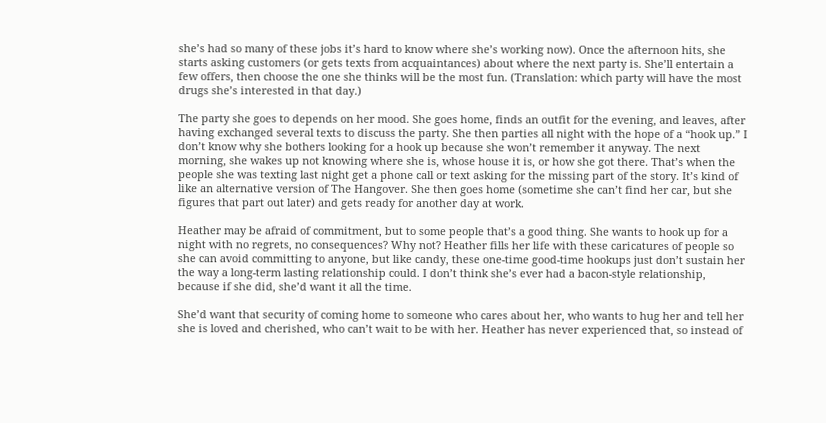she’s had so many of these jobs it’s hard to know where she’s working now). Once the afternoon hits, she starts asking customers (or gets texts from acquaintances) about where the next party is. She’ll entertain a few offers, then choose the one she thinks will be the most fun. (Translation: which party will have the most drugs she’s interested in that day.)

The party she goes to depends on her mood. She goes home, finds an outfit for the evening, and leaves, after having exchanged several texts to discuss the party. She then parties all night with the hope of a “hook up.” I don’t know why she bothers looking for a hook up because she won’t remember it anyway. The next morning, she wakes up not knowing where she is, whose house it is, or how she got there. That’s when the people she was texting last night get a phone call or text asking for the missing part of the story. It’s kind of like an alternative version of The Hangover. She then goes home (sometime she can’t find her car, but she figures that part out later) and gets ready for another day at work.

Heather may be afraid of commitment, but to some people that’s a good thing. She wants to hook up for a night with no regrets, no consequences? Why not? Heather fills her life with these caricatures of people so she can avoid committing to anyone, but like candy, these one-time good-time hookups just don’t sustain her the way a long-term lasting relationship could. I don’t think she’s ever had a bacon-style relationship, because if she did, she’d want it all the time.

She’d want that security of coming home to someone who cares about her, who wants to hug her and tell her she is loved and cherished, who can’t wait to be with her. Heather has never experienced that, so instead of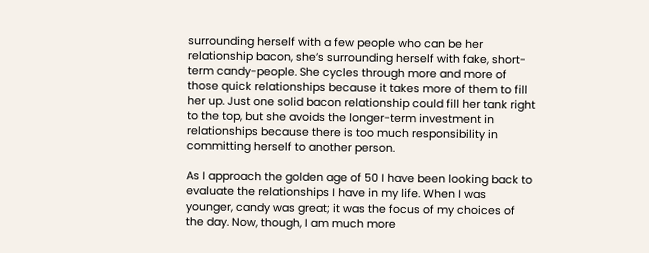surrounding herself with a few people who can be her relationship bacon, she’s surrounding herself with fake, short-term candy-people. She cycles through more and more of those quick relationships because it takes more of them to fill her up. Just one solid bacon relationship could fill her tank right to the top, but she avoids the longer-term investment in relationships because there is too much responsibility in committing herself to another person.

As I approach the golden age of 50 I have been looking back to evaluate the relationships I have in my life. When I was younger, candy was great; it was the focus of my choices of the day. Now, though, I am much more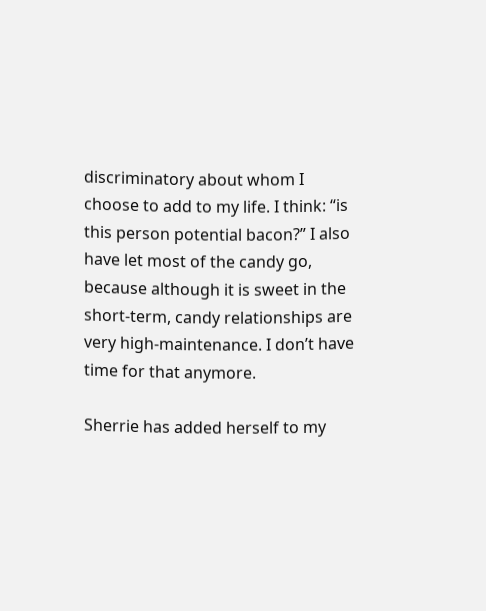discriminatory about whom I choose to add to my life. I think: “is this person potential bacon?” I also have let most of the candy go, because although it is sweet in the short-term, candy relationships are very high-maintenance. I don’t have time for that anymore.

Sherrie has added herself to my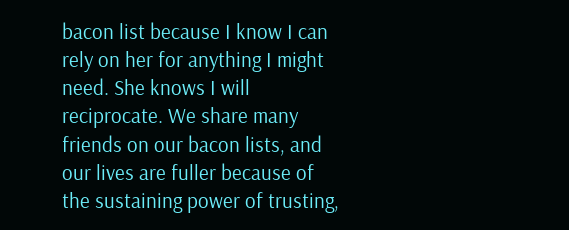bacon list because I know I can rely on her for anything I might need. She knows I will reciprocate. We share many friends on our bacon lists, and our lives are fuller because of the sustaining power of trusting,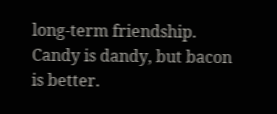long-term friendship. Candy is dandy, but bacon is better.